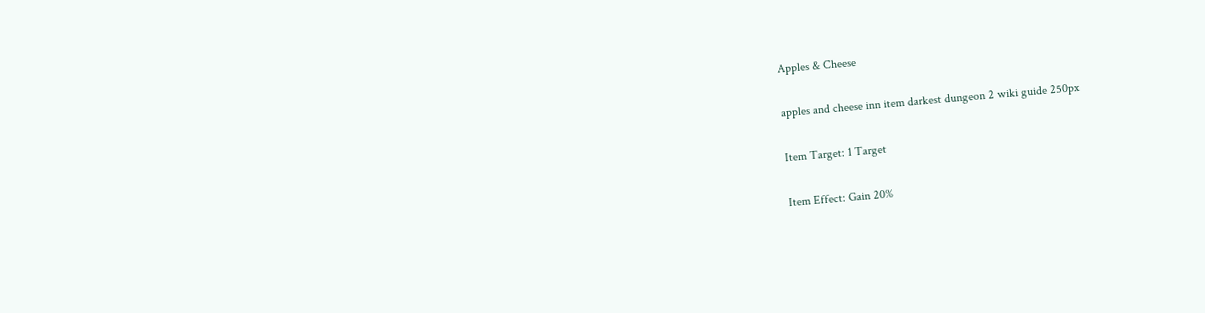Apples & Cheese

apples and cheese inn item darkest dungeon 2 wiki guide 250px

Item Target: 1 Target

Item Effect: Gain 20%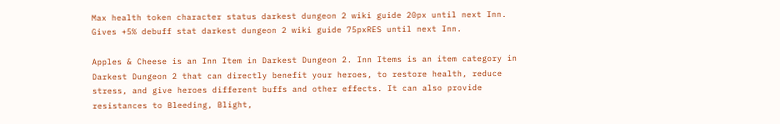Max health token character status darkest dungeon 2 wiki guide 20px until next Inn.
Gives +5% debuff stat darkest dungeon 2 wiki guide 75pxRES until next Inn.

Apples & Cheese is an Inn Item in Darkest Dungeon 2. Inn Items is an item category in Darkest Dungeon 2 that can directly benefit your heroes, to restore health, reduce stress, and give heroes different buffs and other effects. It can also provide resistances to Bleeding, Blight,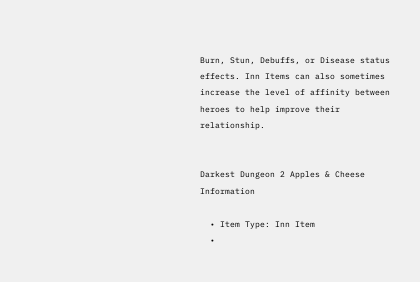Burn, Stun, Debuffs, or Disease status effects. Inn Items can also sometimes increase the level of affinity between heroes to help improve their relationship.


Darkest Dungeon 2 Apples & Cheese Information

  • Item Type: Inn Item
  •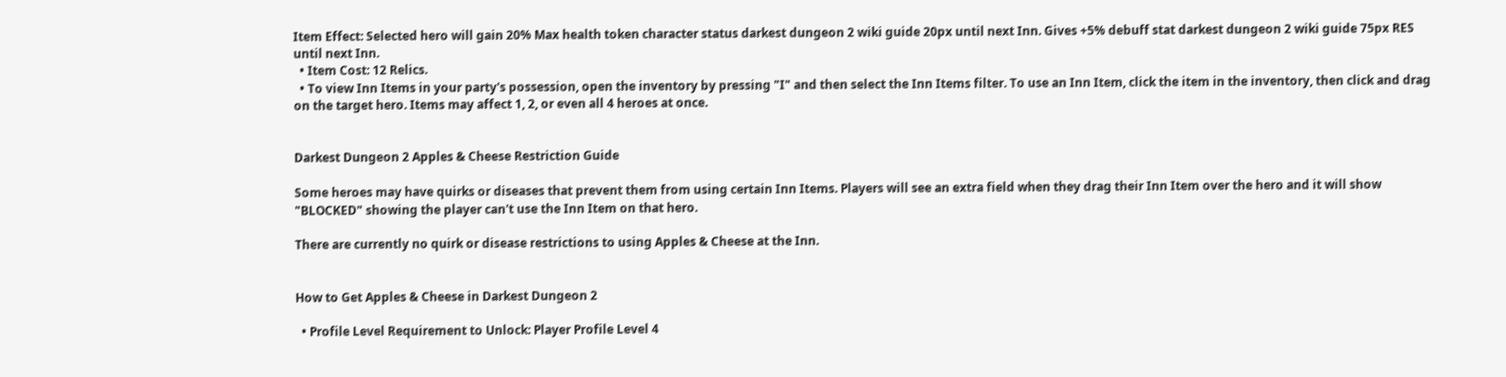Item Effect: Selected hero will gain 20% Max health token character status darkest dungeon 2 wiki guide 20px until next Inn. Gives +5% debuff stat darkest dungeon 2 wiki guide 75px RES until next Inn.
  • Item Cost: 12 Relics.
  • To view Inn Items in your party's possession, open the inventory by pressing "I" and then select the Inn Items filter. To use an Inn Item, click the item in the inventory, then click and drag on the target hero. Items may affect 1, 2, or even all 4 heroes at once.


Darkest Dungeon 2 Apples & Cheese Restriction Guide

Some heroes may have quirks or diseases that prevent them from using certain Inn Items. Players will see an extra field when they drag their Inn Item over the hero and it will show "BLOCKED" showing the player can't use the Inn Item on that hero.

There are currently no quirk or disease restrictions to using Apples & Cheese at the Inn.


How to Get Apples & Cheese in Darkest Dungeon 2

  • Profile Level Requirement to Unlock: Player Profile Level 4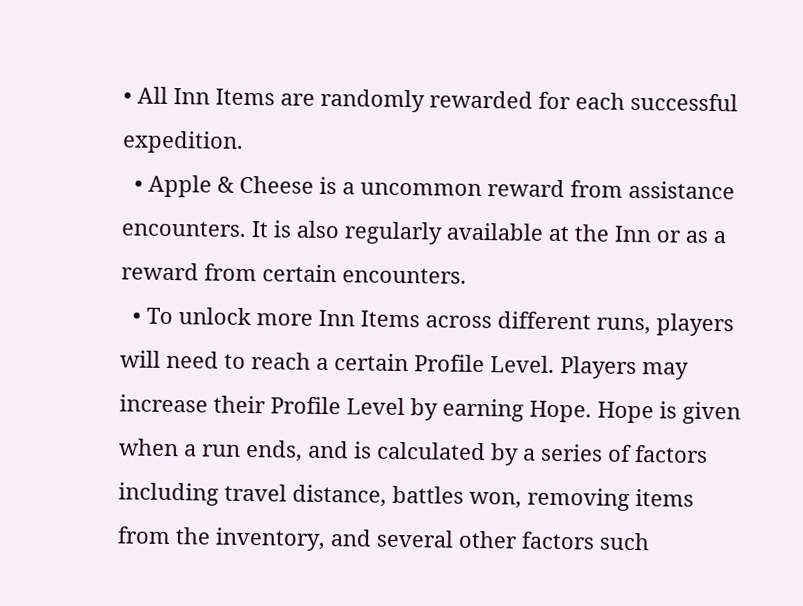• All Inn Items are randomly rewarded for each successful expedition.
  • Apple & Cheese is a uncommon reward from assistance encounters. It is also regularly available at the Inn or as a reward from certain encounters.
  • To unlock more Inn Items across different runs, players will need to reach a certain Profile Level. Players may increase their Profile Level by earning Hope. Hope is given when a run ends, and is calculated by a series of factors including travel distance, battles won, removing items from the inventory, and several other factors such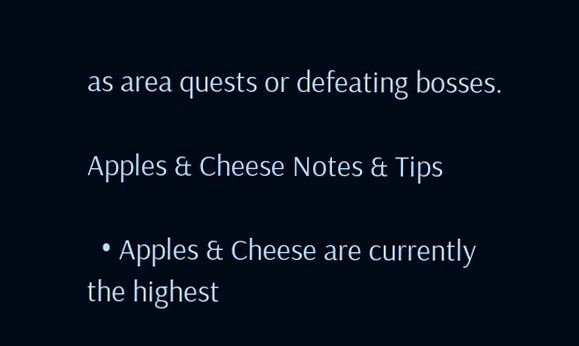as area quests or defeating bosses.

Apples & Cheese Notes & Tips

  • Apples & Cheese are currently the highest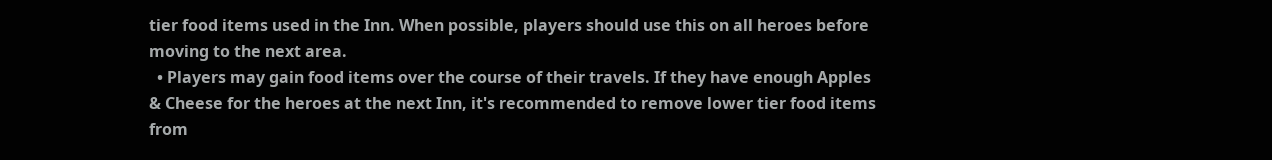tier food items used in the Inn. When possible, players should use this on all heroes before moving to the next area.
  • Players may gain food items over the course of their travels. If they have enough Apples & Cheese for the heroes at the next Inn, it's recommended to remove lower tier food items from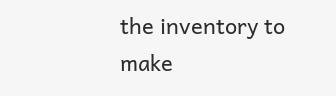the inventory to make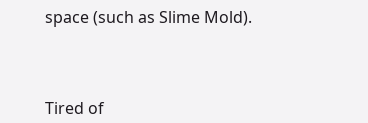space (such as Slime Mold).



Tired of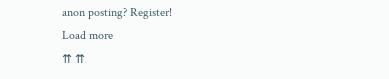anon posting? Register!
Load more
⇈ ⇈